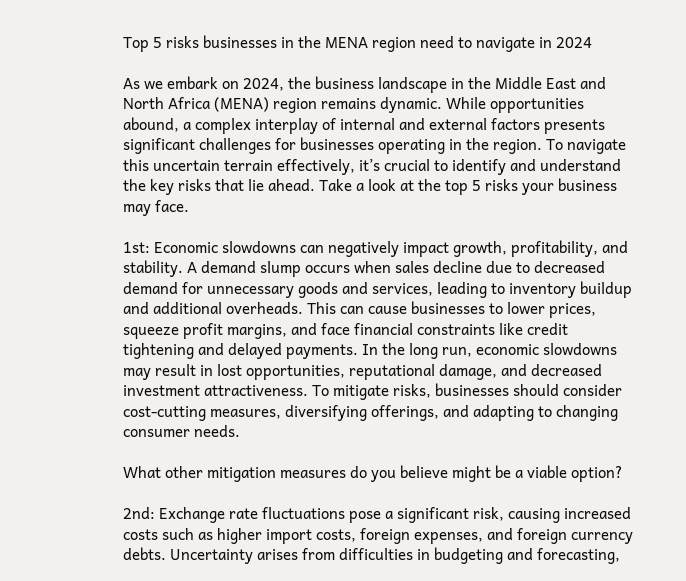Top 5 risks businesses in the MENA region need to navigate in 2024

As we embark on 2024, the business landscape in the Middle East and North Africa (MENA) region remains dynamic. While opportunities abound, a complex interplay of internal and external factors presents significant challenges for businesses operating in the region. To navigate this uncertain terrain effectively, it’s crucial to identify and understand the key risks that lie ahead. Take a look at the top 5 risks your business may face.

1st: Economic slowdowns can negatively impact growth, profitability, and stability. A demand slump occurs when sales decline due to decreased demand for unnecessary goods and services, leading to inventory buildup and additional overheads. This can cause businesses to lower prices, squeeze profit margins, and face financial constraints like credit tightening and delayed payments. In the long run, economic slowdowns may result in lost opportunities, reputational damage, and decreased investment attractiveness. To mitigate risks, businesses should consider cost-cutting measures, diversifying offerings, and adapting to changing consumer needs.

What other mitigation measures do you believe might be a viable option?

2nd: Exchange rate fluctuations pose a significant risk, causing increased costs such as higher import costs, foreign expenses, and foreign currency debts. Uncertainty arises from difficulties in budgeting and forecasting,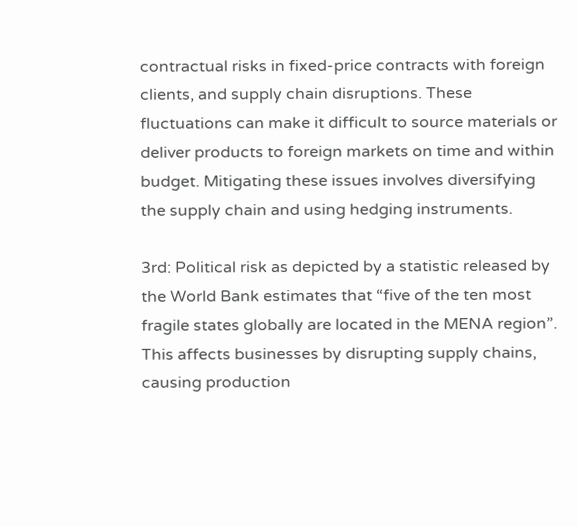contractual risks in fixed-price contracts with foreign clients, and supply chain disruptions. These fluctuations can make it difficult to source materials or deliver products to foreign markets on time and within budget. Mitigating these issues involves diversifying the supply chain and using hedging instruments.

3rd: Political risk as depicted by a statistic released by the World Bank estimates that “five of the ten most fragile states globally are located in the MENA region”. This affects businesses by disrupting supply chains, causing production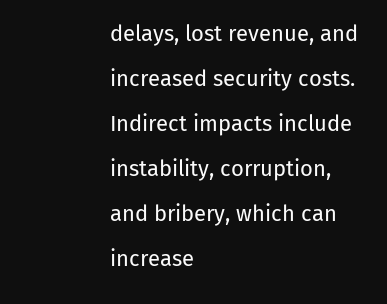delays, lost revenue, and increased security costs. Indirect impacts include instability, corruption, and bribery, which can increase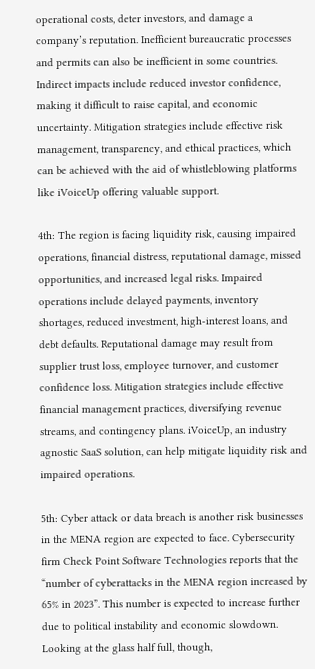operational costs, deter investors, and damage a company’s reputation. Inefficient bureaucratic processes and permits can also be inefficient in some countries. Indirect impacts include reduced investor confidence, making it difficult to raise capital, and economic uncertainty. Mitigation strategies include effective risk management, transparency, and ethical practices, which can be achieved with the aid of whistleblowing platforms like iVoiceUp offering valuable support.

4th: The region is facing liquidity risk, causing impaired operations, financial distress, reputational damage, missed opportunities, and increased legal risks. Impaired operations include delayed payments, inventory shortages, reduced investment, high-interest loans, and debt defaults. Reputational damage may result from supplier trust loss, employee turnover, and customer confidence loss. Mitigation strategies include effective financial management practices, diversifying revenue streams, and contingency plans. iVoiceUp, an industry agnostic SaaS solution, can help mitigate liquidity risk and impaired operations.

5th: Cyber attack or data breach is another risk businesses in the MENA region are expected to face. Cybersecurity firm Check Point Software Technologies reports that the “number of cyberattacks in the MENA region increased by 65% in 2023”. This number is expected to increase further due to political instability and economic slowdown. Looking at the glass half full, though,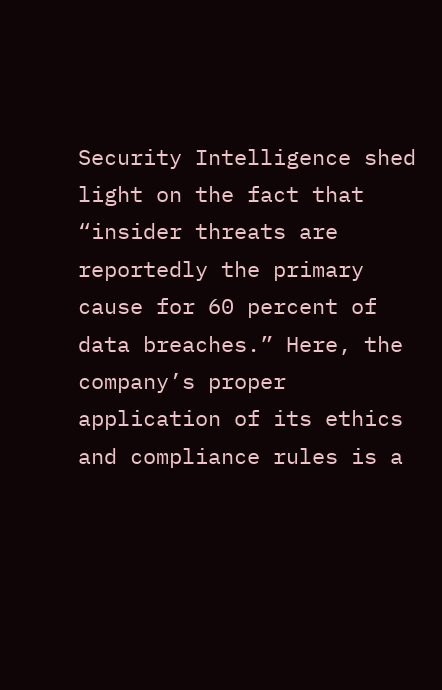Security Intelligence shed light on the fact that “insider threats are reportedly the primary cause for 60 percent of data breaches.” Here, the company’s proper application of its ethics and compliance rules is a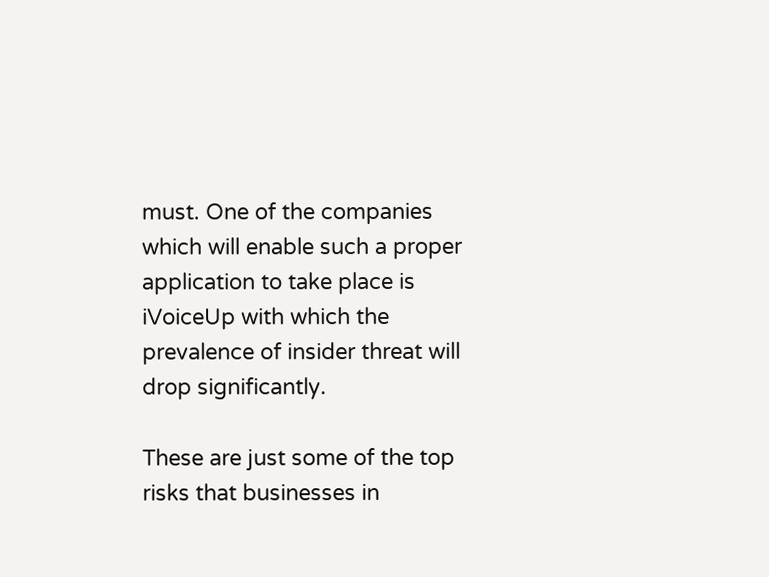must. One of the companies which will enable such a proper application to take place is iVoiceUp with which the prevalence of insider threat will drop significantly.

These are just some of the top risks that businesses in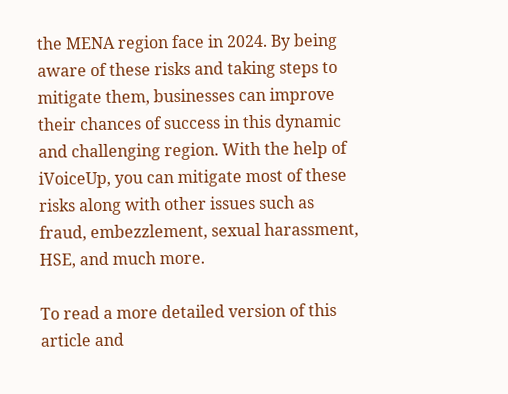the MENA region face in 2024. By being aware of these risks and taking steps to mitigate them, businesses can improve their chances of success in this dynamic and challenging region. With the help of iVoiceUp, you can mitigate most of these risks along with other issues such as fraud, embezzlement, sexual harassment, HSE, and much more.

To read a more detailed version of this article and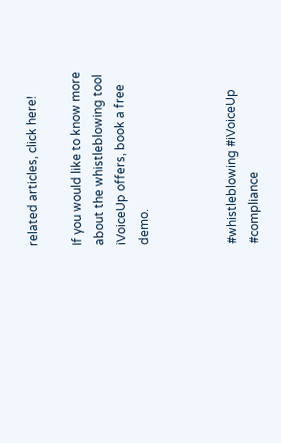related articles, click here!

If you would like to know more about the whistleblowing tool iVoiceUp offers, book a free demo.



#whistleblowing #iVoiceUp #compliance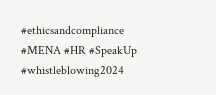#ethicsandcompliance #MENA #HR #SpeakUp #whistleblowing2024